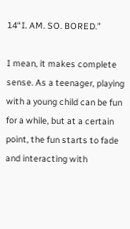14“I. AM. SO. BORED.”

I mean, it makes complete sense. As a teenager, playing with a young child can be fun for a while, but at a certain point, the fun starts to fade and interacting with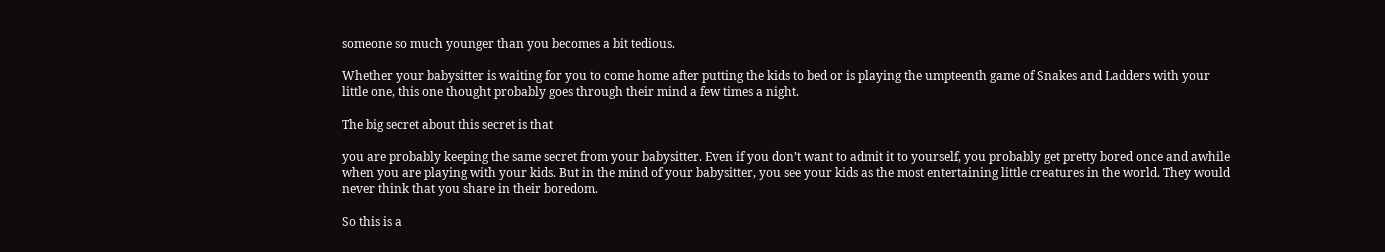someone so much younger than you becomes a bit tedious.

Whether your babysitter is waiting for you to come home after putting the kids to bed or is playing the umpteenth game of Snakes and Ladders with your little one, this one thought probably goes through their mind a few times a night.

The big secret about this secret is that

you are probably keeping the same secret from your babysitter. Even if you don’t want to admit it to yourself, you probably get pretty bored once and awhile when you are playing with your kids. But in the mind of your babysitter, you see your kids as the most entertaining little creatures in the world. They would never think that you share in their boredom.

So this is a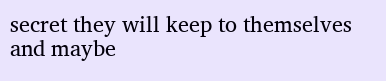secret they will keep to themselves and maybe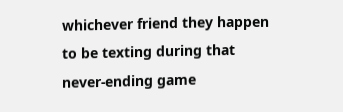whichever friend they happen to be texting during that never-ending game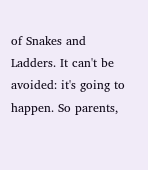of Snakes and Ladders. It can't be avoided: it's going to happen. So parents,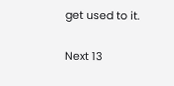get used to it.

Next 13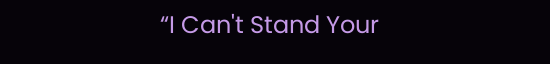“I Can't Stand Your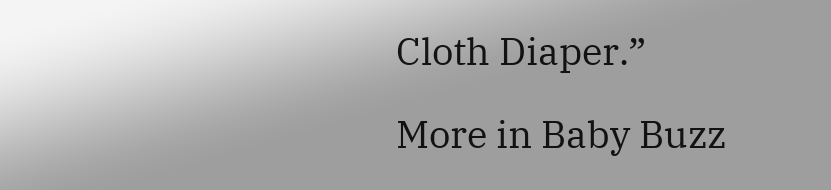Cloth Diaper.”

More in Baby Buzz